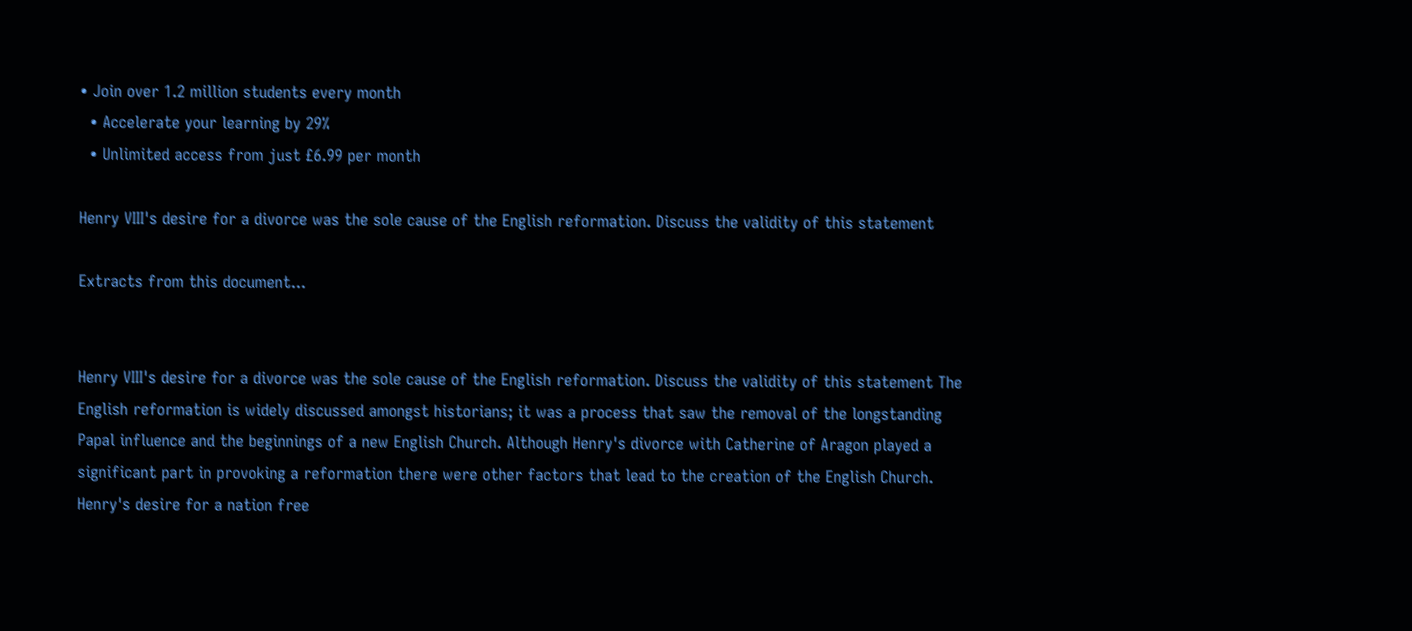• Join over 1.2 million students every month
  • Accelerate your learning by 29%
  • Unlimited access from just £6.99 per month

Henry VIII's desire for a divorce was the sole cause of the English reformation. Discuss the validity of this statement

Extracts from this document...


Henry VIII's desire for a divorce was the sole cause of the English reformation. Discuss the validity of this statement The English reformation is widely discussed amongst historians; it was a process that saw the removal of the longstanding Papal influence and the beginnings of a new English Church. Although Henry's divorce with Catherine of Aragon played a significant part in provoking a reformation there were other factors that lead to the creation of the English Church. Henry's desire for a nation free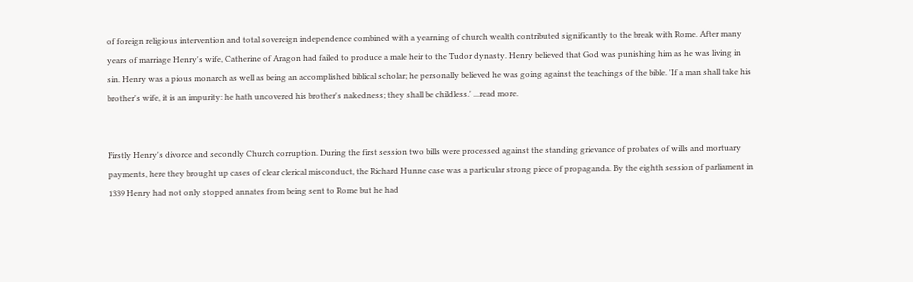of foreign religious intervention and total sovereign independence combined with a yearning of church wealth contributed significantly to the break with Rome. After many years of marriage Henry's wife, Catherine of Aragon had failed to produce a male heir to the Tudor dynasty. Henry believed that God was punishing him as he was living in sin. Henry was a pious monarch as well as being an accomplished biblical scholar; he personally believed he was going against the teachings of the bible. 'If a man shall take his brother's wife, it is an impurity: he hath uncovered his brother's nakedness; they shall be childless.' ...read more.


Firstly Henry's divorce and secondly Church corruption. During the first session two bills were processed against the standing grievance of probates of wills and mortuary payments, here they brought up cases of clear clerical misconduct, the Richard Hunne case was a particular strong piece of propaganda. By the eighth session of parliament in 1339 Henry had not only stopped annates from being sent to Rome but he had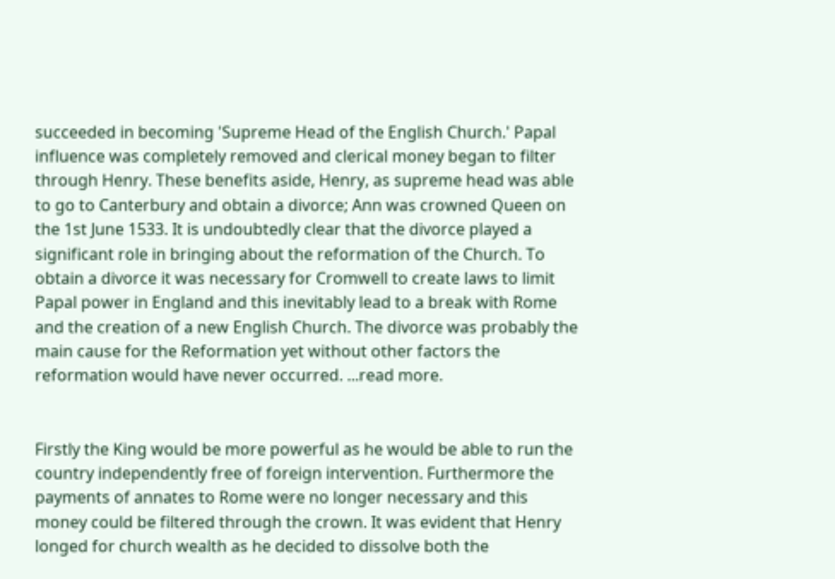succeeded in becoming 'Supreme Head of the English Church.' Papal influence was completely removed and clerical money began to filter through Henry. These benefits aside, Henry, as supreme head was able to go to Canterbury and obtain a divorce; Ann was crowned Queen on the 1st June 1533. It is undoubtedly clear that the divorce played a significant role in bringing about the reformation of the Church. To obtain a divorce it was necessary for Cromwell to create laws to limit Papal power in England and this inevitably lead to a break with Rome and the creation of a new English Church. The divorce was probably the main cause for the Reformation yet without other factors the reformation would have never occurred. ...read more.


Firstly the King would be more powerful as he would be able to run the country independently free of foreign intervention. Furthermore the payments of annates to Rome were no longer necessary and this money could be filtered through the crown. It was evident that Henry longed for church wealth as he decided to dissolve both the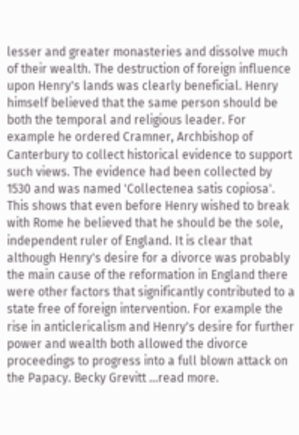lesser and greater monasteries and dissolve much of their wealth. The destruction of foreign influence upon Henry's lands was clearly beneficial. Henry himself believed that the same person should be both the temporal and religious leader. For example he ordered Cramner, Archbishop of Canterbury to collect historical evidence to support such views. The evidence had been collected by 1530 and was named 'Collectenea satis copiosa'. This shows that even before Henry wished to break with Rome he believed that he should be the sole, independent ruler of England. It is clear that although Henry's desire for a divorce was probably the main cause of the reformation in England there were other factors that significantly contributed to a state free of foreign intervention. For example the rise in anticlericalism and Henry's desire for further power and wealth both allowed the divorce proceedings to progress into a full blown attack on the Papacy. Becky Grevitt ...read more.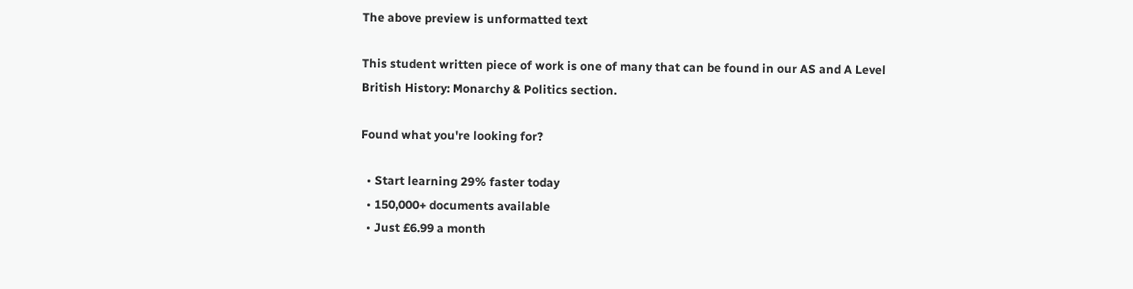The above preview is unformatted text

This student written piece of work is one of many that can be found in our AS and A Level British History: Monarchy & Politics section.

Found what you're looking for?

  • Start learning 29% faster today
  • 150,000+ documents available
  • Just £6.99 a month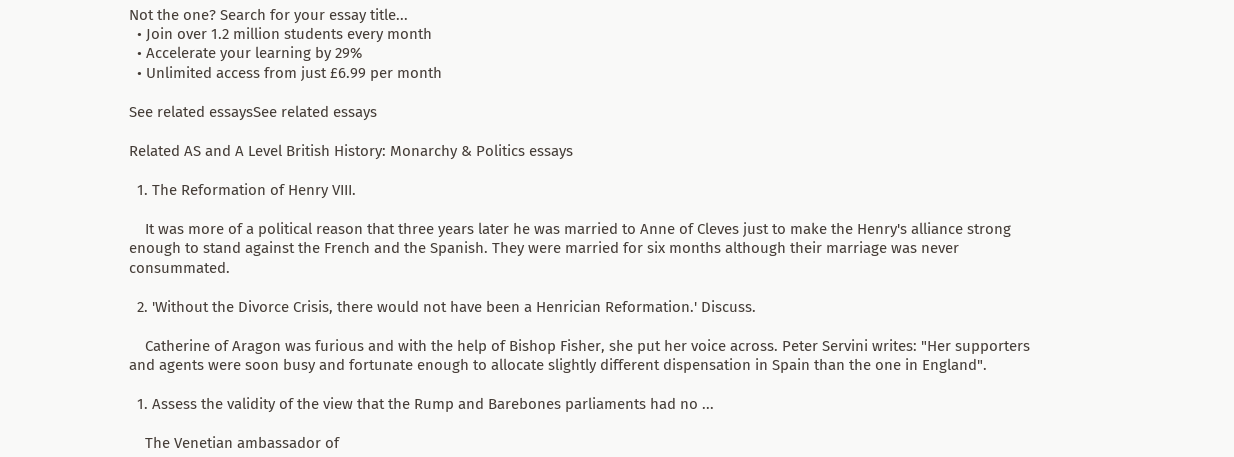Not the one? Search for your essay title...
  • Join over 1.2 million students every month
  • Accelerate your learning by 29%
  • Unlimited access from just £6.99 per month

See related essaysSee related essays

Related AS and A Level British History: Monarchy & Politics essays

  1. The Reformation of Henry VIII.

    It was more of a political reason that three years later he was married to Anne of Cleves just to make the Henry's alliance strong enough to stand against the French and the Spanish. They were married for six months although their marriage was never consummated.

  2. 'Without the Divorce Crisis, there would not have been a Henrician Reformation.' Discuss.

    Catherine of Aragon was furious and with the help of Bishop Fisher, she put her voice across. Peter Servini writes: "Her supporters and agents were soon busy and fortunate enough to allocate slightly different dispensation in Spain than the one in England".

  1. Assess the validity of the view that the Rump and Barebones parliaments had no ...

    The Venetian ambassador of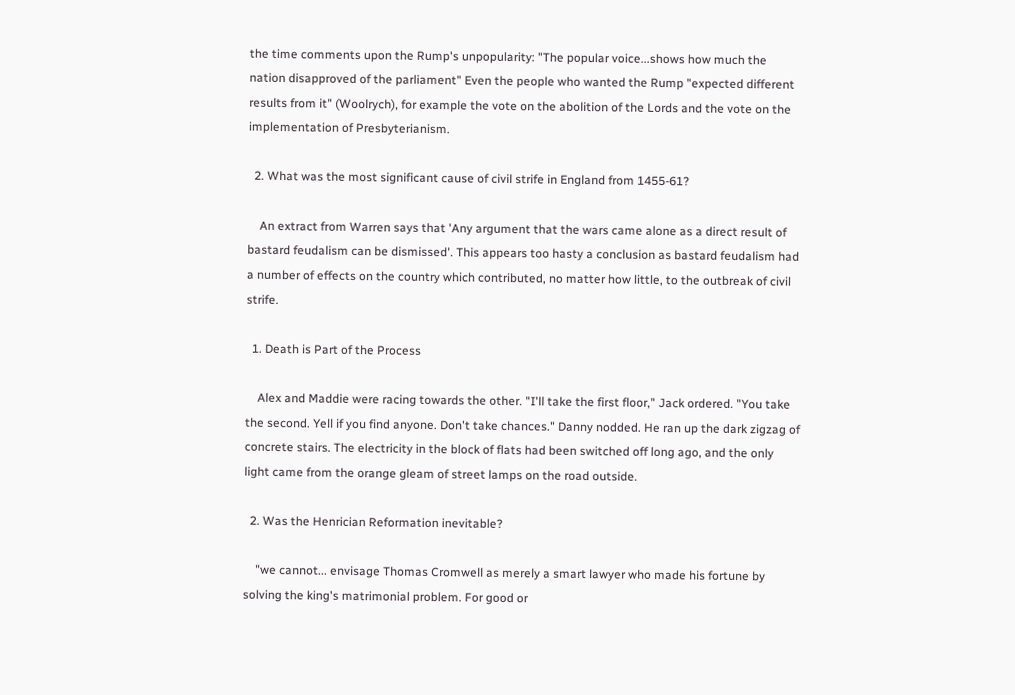the time comments upon the Rump's unpopularity: "The popular voice...shows how much the nation disapproved of the parliament" Even the people who wanted the Rump "expected different results from it" (Woolrych), for example the vote on the abolition of the Lords and the vote on the implementation of Presbyterianism.

  2. What was the most significant cause of civil strife in England from 1455-61?

    An extract from Warren says that 'Any argument that the wars came alone as a direct result of bastard feudalism can be dismissed'. This appears too hasty a conclusion as bastard feudalism had a number of effects on the country which contributed, no matter how little, to the outbreak of civil strife.

  1. Death is Part of the Process

    Alex and Maddie were racing towards the other. "I'll take the first floor," Jack ordered. "You take the second. Yell if you find anyone. Don't take chances." Danny nodded. He ran up the dark zigzag of concrete stairs. The electricity in the block of flats had been switched off long ago, and the only light came from the orange gleam of street lamps on the road outside.

  2. Was the Henrician Reformation inevitable?

    "we cannot... envisage Thomas Cromwell as merely a smart lawyer who made his fortune by solving the king's matrimonial problem. For good or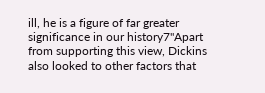ill, he is a figure of far greater significance in our history7"Apart from supporting this view, Dickins also looked to other factors that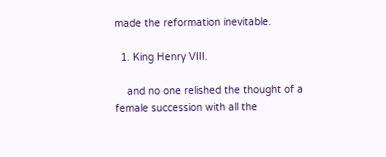made the reformation inevitable.

  1. King Henry VIII.

    and no one relished the thought of a female succession with all the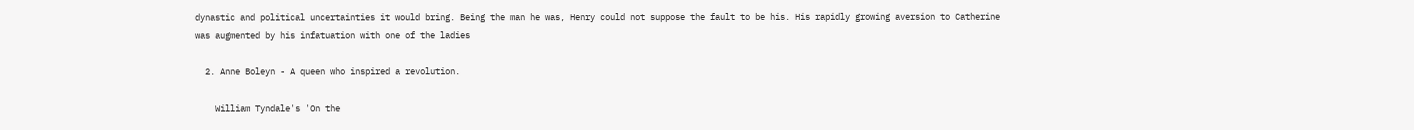dynastic and political uncertainties it would bring. Being the man he was, Henry could not suppose the fault to be his. His rapidly growing aversion to Catherine was augmented by his infatuation with one of the ladies

  2. Anne Boleyn - A queen who inspired a revolution.

    William Tyndale's 'On the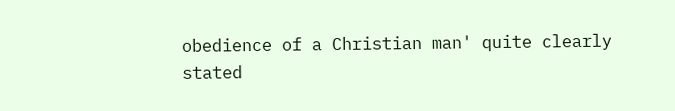obedience of a Christian man' quite clearly stated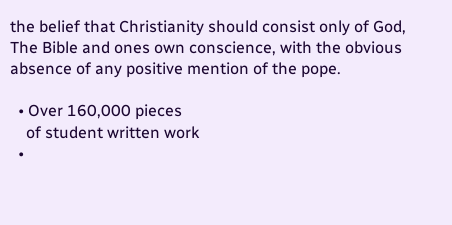the belief that Christianity should consist only of God, The Bible and ones own conscience, with the obvious absence of any positive mention of the pope.

  • Over 160,000 pieces
    of student written work
  •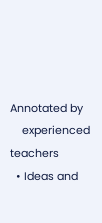Annotated by
    experienced teachers
  • Ideas and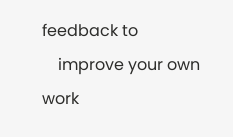feedback to
    improve your own work